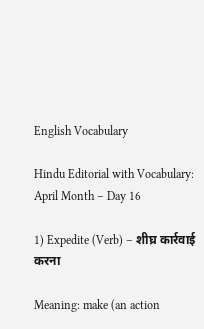English Vocabulary

Hindu Editorial with Vocabulary: April Month – Day 16

1) Expedite (Verb) – शीघ्र कार्रवाई करना

Meaning: make (an action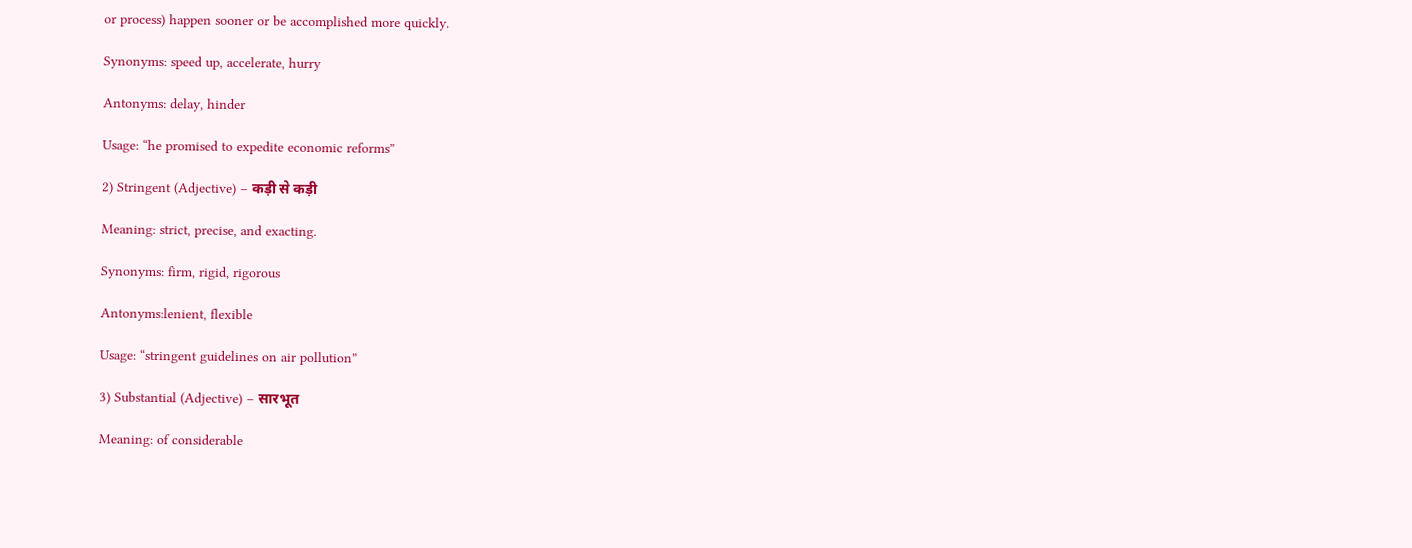or process) happen sooner or be accomplished more quickly.

Synonyms: speed up, accelerate, hurry

Antonyms: delay, hinder

Usage: “he promised to expedite economic reforms”

2) Stringent (Adjective) – कड़ी से कड़ी

Meaning: strict, precise, and exacting.

Synonyms: firm, rigid, rigorous

Antonyms:lenient, flexible

Usage: “stringent guidelines on air pollution”

3) Substantial (Adjective) – सारभूत

Meaning: of considerable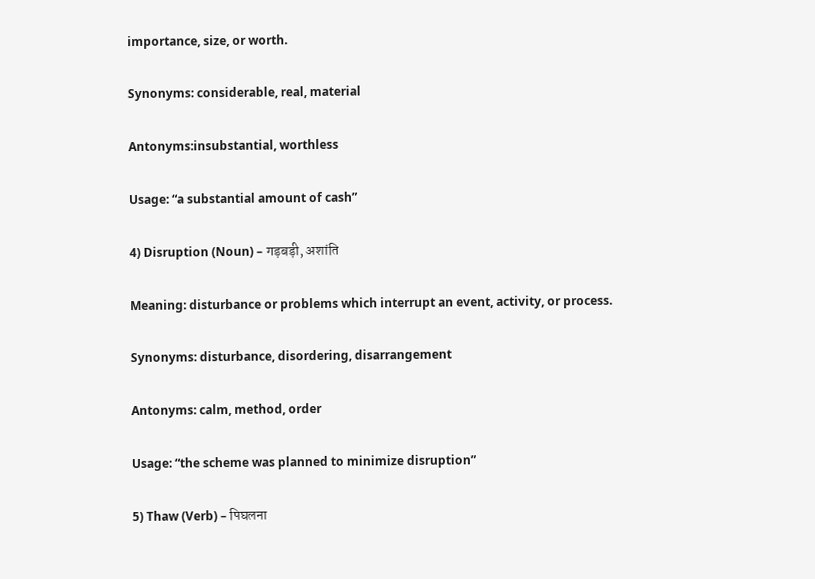importance, size, or worth.

Synonyms: considerable, real, material

Antonyms:insubstantial, worthless

Usage: “a substantial amount of cash”

4) Disruption (Noun) – गड़बड़ी, अशांति

Meaning: disturbance or problems which interrupt an event, activity, or process.

Synonyms: disturbance, disordering, disarrangement

Antonyms: calm, method, order

Usage: “the scheme was planned to minimize disruption”

5) Thaw (Verb) – पिघलना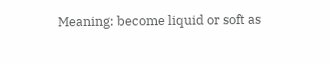Meaning: become liquid or soft as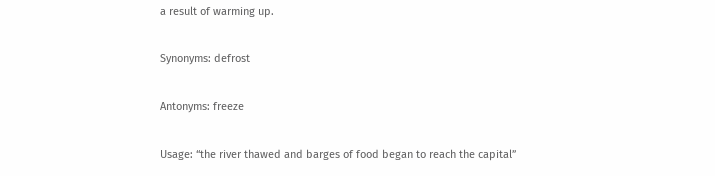a result of warming up.

Synonyms: defrost

Antonyms: freeze

Usage: “the river thawed and barges of food began to reach the capital”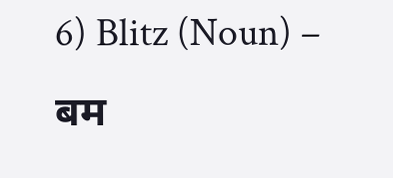6) Blitz (Noun) – बम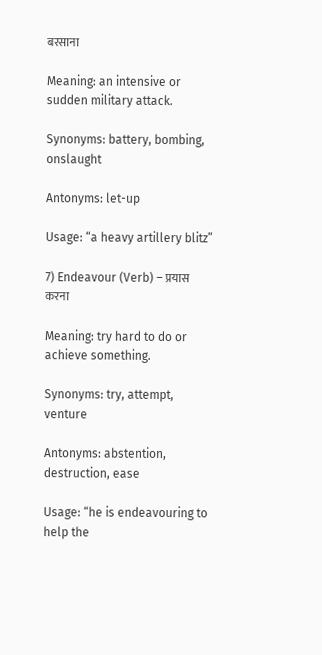बरसाना

Meaning: an intensive or sudden military attack.

Synonyms: battery, bombing, onslaught

Antonyms: let-up

Usage: “a heavy artillery blitz”

7) Endeavour (Verb) – प्रयास करना

Meaning: try hard to do or achieve something.

Synonyms: try, attempt, venture

Antonyms: abstention, destruction, ease

Usage: “he is endeavouring to help the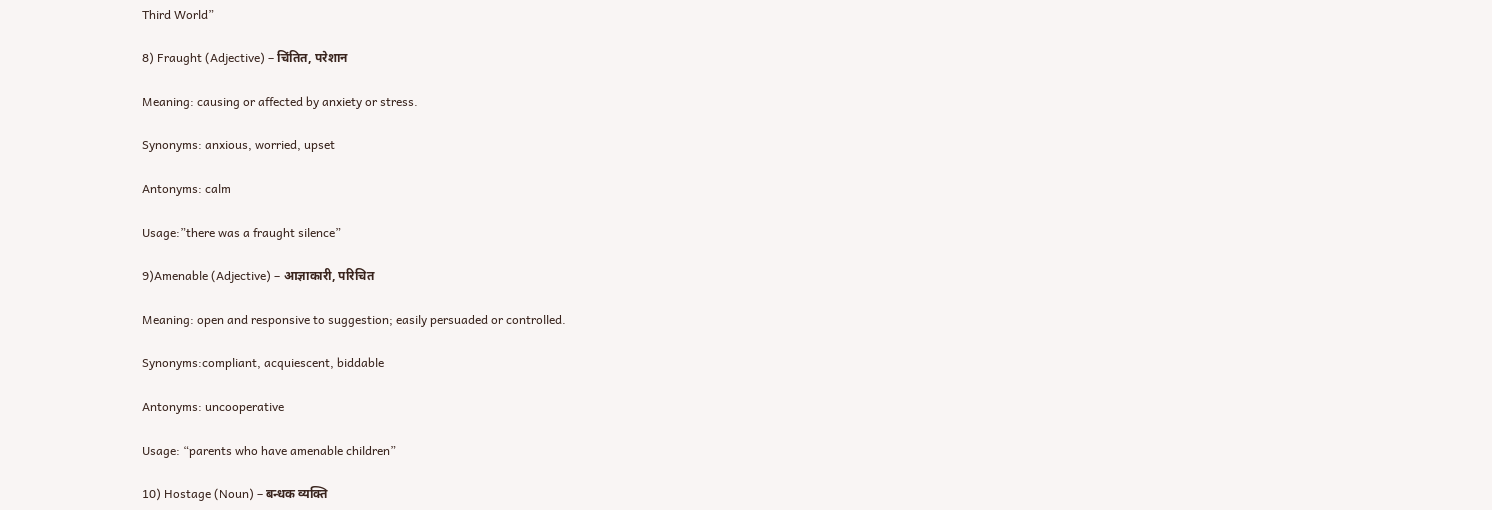Third World”

8) Fraught (Adjective) – चिंतित, परेशान

Meaning: causing or affected by anxiety or stress.

Synonyms: anxious, worried, upset

Antonyms: calm

Usage:”there was a fraught silence”

9)Amenable (Adjective) – आज्ञाकारी, परिचित

Meaning: open and responsive to suggestion; easily persuaded or controlled.

Synonyms:compliant, acquiescent, biddable

Antonyms: uncooperative

Usage: “parents who have amenable children”

10) Hostage (Noun) – बन्धक व्यक्ति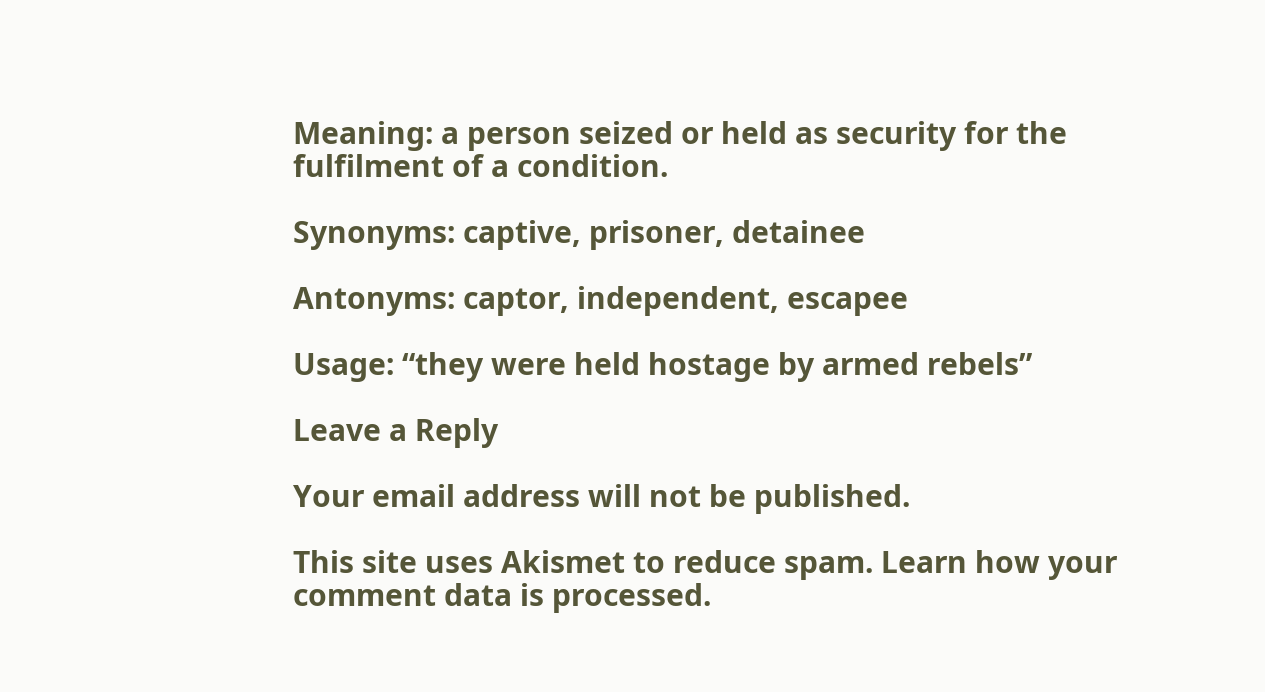Meaning: a person seized or held as security for the fulfilment of a condition.

Synonyms: captive, prisoner, detainee

Antonyms: captor, independent, escapee

Usage: “they were held hostage by armed rebels”

Leave a Reply

Your email address will not be published.

This site uses Akismet to reduce spam. Learn how your comment data is processed.